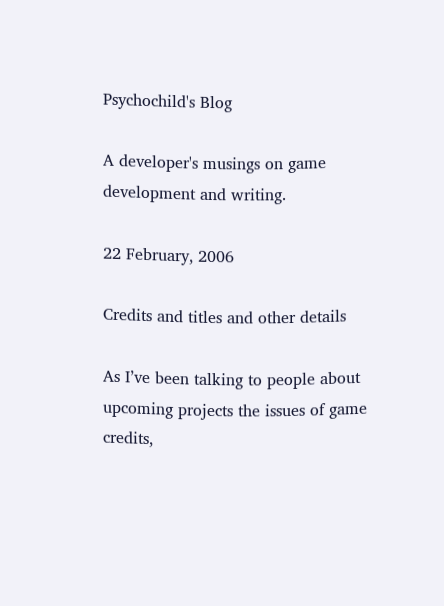Psychochild's Blog

A developer's musings on game development and writing.

22 February, 2006

Credits and titles and other details

As I’ve been talking to people about upcoming projects the issues of game credits,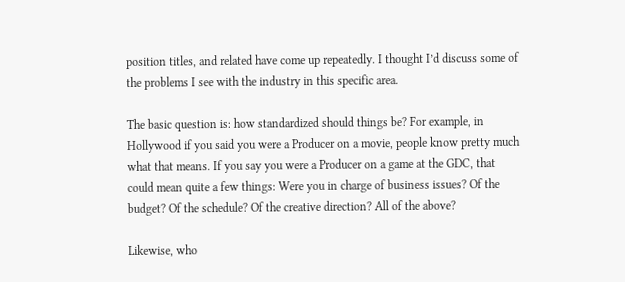position titles, and related have come up repeatedly. I thought I’d discuss some of the problems I see with the industry in this specific area.

The basic question is: how standardized should things be? For example, in Hollywood if you said you were a Producer on a movie, people know pretty much what that means. If you say you were a Producer on a game at the GDC, that could mean quite a few things: Were you in charge of business issues? Of the budget? Of the schedule? Of the creative direction? All of the above?

Likewise, who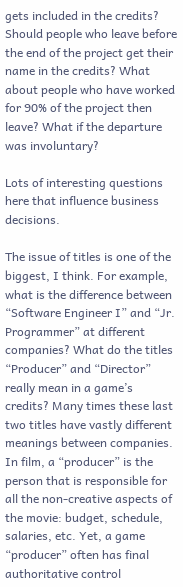gets included in the credits? Should people who leave before the end of the project get their name in the credits? What about people who have worked for 90% of the project then leave? What if the departure was involuntary?

Lots of interesting questions here that influence business decisions.

The issue of titles is one of the biggest, I think. For example, what is the difference between “Software Engineer I” and “Jr. Programmer” at different companies? What do the titles “Producer” and “Director” really mean in a game’s credits? Many times these last two titles have vastly different meanings between companies. In film, a “producer” is the person that is responsible for all the non-creative aspects of the movie: budget, schedule, salaries, etc. Yet, a game “producer” often has final authoritative control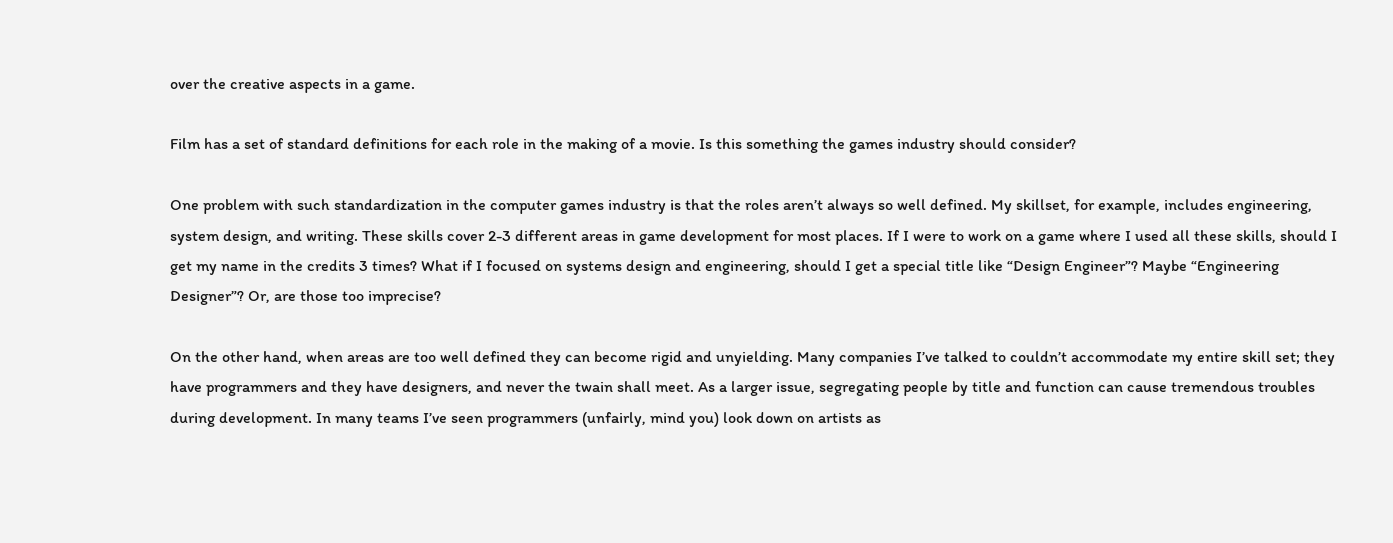over the creative aspects in a game.

Film has a set of standard definitions for each role in the making of a movie. Is this something the games industry should consider?

One problem with such standardization in the computer games industry is that the roles aren’t always so well defined. My skillset, for example, includes engineering, system design, and writing. These skills cover 2-3 different areas in game development for most places. If I were to work on a game where I used all these skills, should I get my name in the credits 3 times? What if I focused on systems design and engineering, should I get a special title like “Design Engineer”? Maybe “Engineering Designer”? Or, are those too imprecise?

On the other hand, when areas are too well defined they can become rigid and unyielding. Many companies I’ve talked to couldn’t accommodate my entire skill set; they have programmers and they have designers, and never the twain shall meet. As a larger issue, segregating people by title and function can cause tremendous troubles during development. In many teams I’ve seen programmers (unfairly, mind you) look down on artists as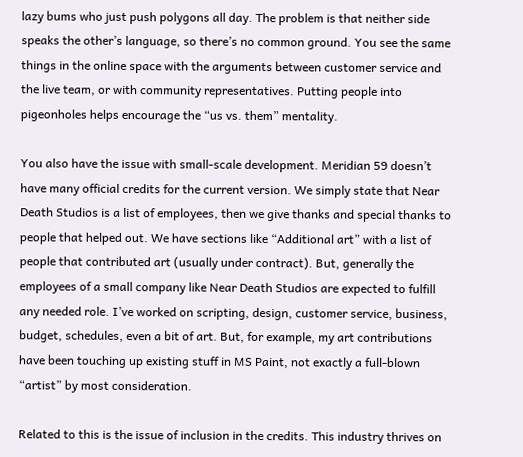lazy bums who just push polygons all day. The problem is that neither side speaks the other’s language, so there’s no common ground. You see the same things in the online space with the arguments between customer service and the live team, or with community representatives. Putting people into pigeonholes helps encourage the “us vs. them” mentality.

You also have the issue with small-scale development. Meridian 59 doesn’t have many official credits for the current version. We simply state that Near Death Studios is a list of employees, then we give thanks and special thanks to people that helped out. We have sections like “Additional art” with a list of people that contributed art (usually under contract). But, generally the employees of a small company like Near Death Studios are expected to fulfill any needed role. I’ve worked on scripting, design, customer service, business, budget, schedules, even a bit of art. But, for example, my art contributions have been touching up existing stuff in MS Paint, not exactly a full-blown “artist” by most consideration.

Related to this is the issue of inclusion in the credits. This industry thrives on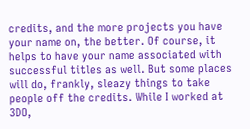credits, and the more projects you have your name on, the better. Of course, it helps to have your name associated with successful titles as well. But some places will do, frankly, sleazy things to take people off the credits. While I worked at 3DO,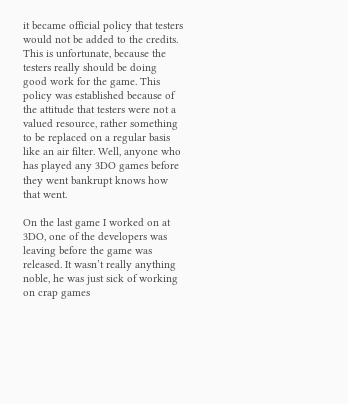it became official policy that testers would not be added to the credits. This is unfortunate, because the testers really should be doing good work for the game. This policy was established because of the attitude that testers were not a valued resource, rather something to be replaced on a regular basis like an air filter. Well, anyone who has played any 3DO games before they went bankrupt knows how that went.

On the last game I worked on at 3DO, one of the developers was leaving before the game was released. It wasn’t really anything noble, he was just sick of working on crap games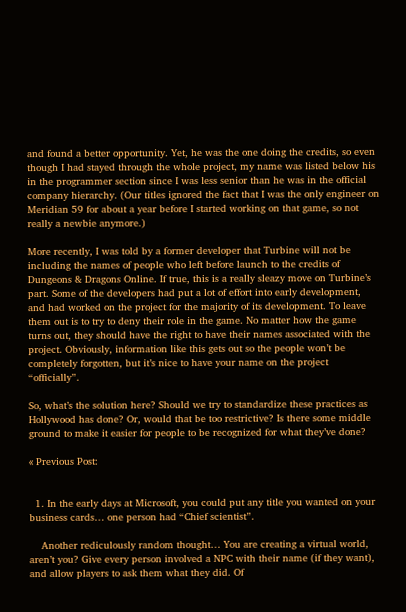and found a better opportunity. Yet, he was the one doing the credits, so even though I had stayed through the whole project, my name was listed below his in the programmer section since I was less senior than he was in the official company hierarchy. (Our titles ignored the fact that I was the only engineer on Meridian 59 for about a year before I started working on that game, so not really a newbie anymore.)

More recently, I was told by a former developer that Turbine will not be including the names of people who left before launch to the credits of Dungeons & Dragons Online. If true, this is a really sleazy move on Turbine’s part. Some of the developers had put a lot of effort into early development, and had worked on the project for the majority of its development. To leave them out is to try to deny their role in the game. No matter how the game turns out, they should have the right to have their names associated with the project. Obviously, information like this gets out so the people won’t be completely forgotten, but it’s nice to have your name on the project “officially”.

So, what’s the solution here? Should we try to standardize these practices as Hollywood has done? Or, would that be too restrictive? Is there some middle ground to make it easier for people to be recognized for what they’ve done?

« Previous Post:


  1. In the early days at Microsoft, you could put any title you wanted on your business cards… one person had “Chief scientist”.

    Another rediculously random thought… You are creating a virtual world, aren’t you? Give every person involved a NPC with their name (if they want), and allow players to ask them what they did. Of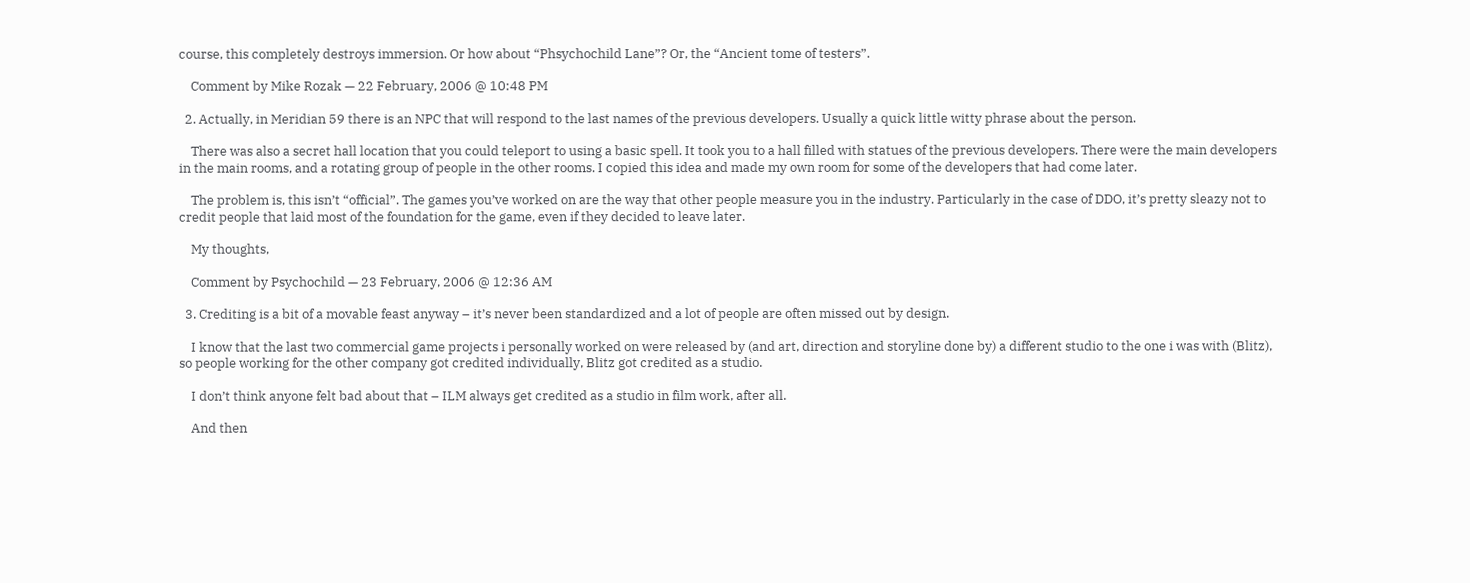course, this completely destroys immersion. Or how about “Phsychochild Lane”? Or, the “Ancient tome of testers”.

    Comment by Mike Rozak — 22 February, 2006 @ 10:48 PM

  2. Actually, in Meridian 59 there is an NPC that will respond to the last names of the previous developers. Usually a quick little witty phrase about the person.

    There was also a secret hall location that you could teleport to using a basic spell. It took you to a hall filled with statues of the previous developers. There were the main developers in the main rooms, and a rotating group of people in the other rooms. I copied this idea and made my own room for some of the developers that had come later.

    The problem is, this isn’t “official”. The games you’ve worked on are the way that other people measure you in the industry. Particularly in the case of DDO, it’s pretty sleazy not to credit people that laid most of the foundation for the game, even if they decided to leave later.

    My thoughts,

    Comment by Psychochild — 23 February, 2006 @ 12:36 AM

  3. Crediting is a bit of a movable feast anyway – it’s never been standardized and a lot of people are often missed out by design.

    I know that the last two commercial game projects i personally worked on were released by (and art, direction and storyline done by) a different studio to the one i was with (Blitz), so people working for the other company got credited individually, Blitz got credited as a studio.

    I don’t think anyone felt bad about that – ILM always get credited as a studio in film work, after all.

    And then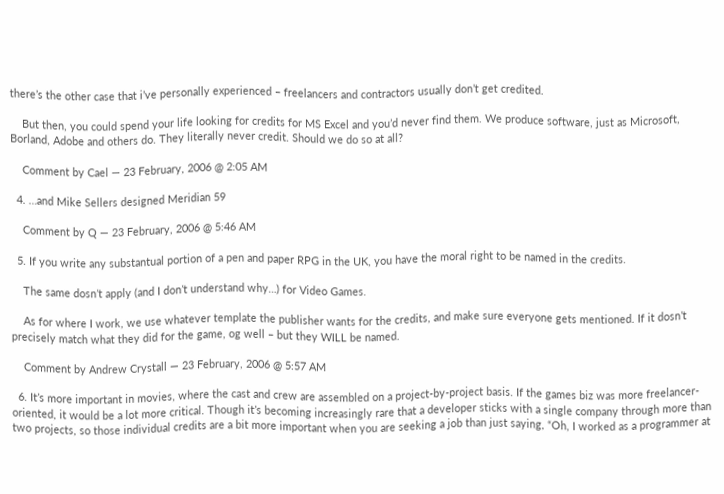there’s the other case that i’ve personally experienced – freelancers and contractors usually don’t get credited.

    But then, you could spend your life looking for credits for MS Excel and you’d never find them. We produce software, just as Microsoft, Borland, Adobe and others do. They literally never credit. Should we do so at all?

    Comment by Cael — 23 February, 2006 @ 2:05 AM

  4. …and Mike Sellers designed Meridian 59

    Comment by Q — 23 February, 2006 @ 5:46 AM

  5. If you write any substantual portion of a pen and paper RPG in the UK, you have the moral right to be named in the credits.

    The same dosn’t apply (and I don’t understand why…) for Video Games.

    As for where I work, we use whatever template the publisher wants for the credits, and make sure everyone gets mentioned. If it dosn’t precisely match what they did for the game, og well – but they WILL be named.

    Comment by Andrew Crystall — 23 February, 2006 @ 5:57 AM

  6. It’s more important in movies, where the cast and crew are assembled on a project-by-project basis. If the games biz was more freelancer-oriented, it would be a lot more critical. Though it’s becoming increasingly rare that a developer sticks with a single company through more than two projects, so those individual credits are a bit more important when you are seeking a job than just saying, “Oh, I worked as a programmer at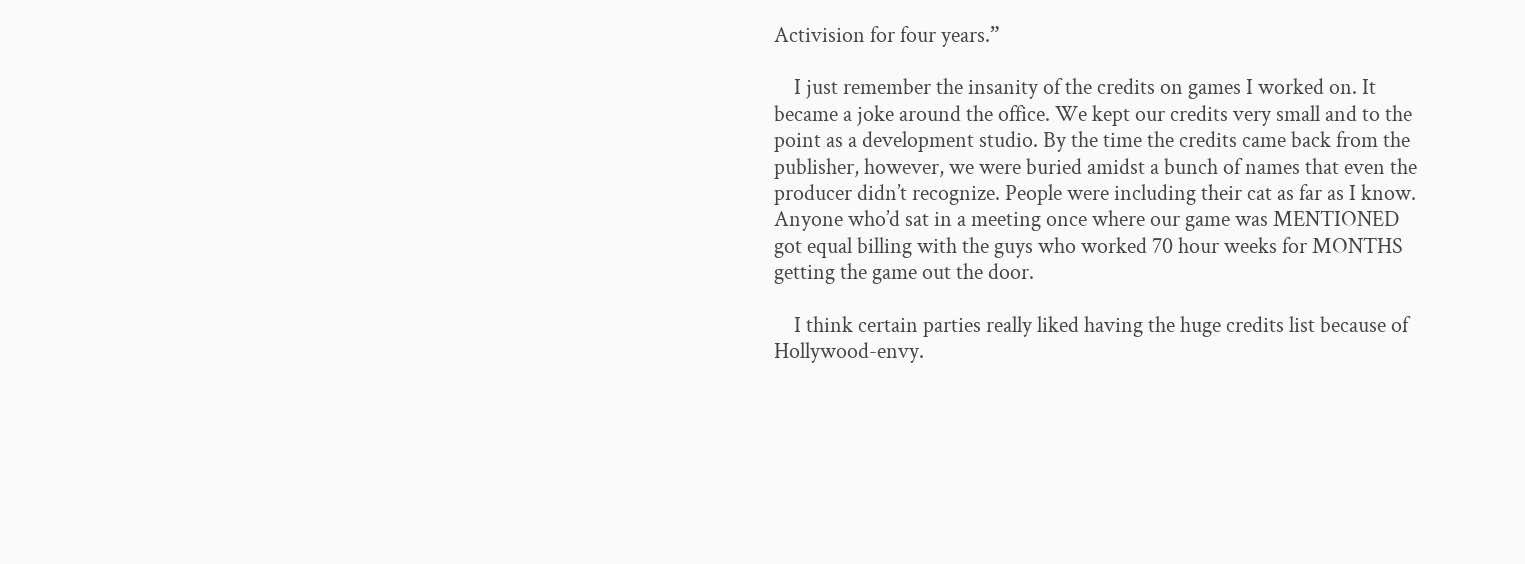Activision for four years.”

    I just remember the insanity of the credits on games I worked on. It became a joke around the office. We kept our credits very small and to the point as a development studio. By the time the credits came back from the publisher, however, we were buried amidst a bunch of names that even the producer didn’t recognize. People were including their cat as far as I know. Anyone who’d sat in a meeting once where our game was MENTIONED got equal billing with the guys who worked 70 hour weeks for MONTHS getting the game out the door.

    I think certain parties really liked having the huge credits list because of Hollywood-envy.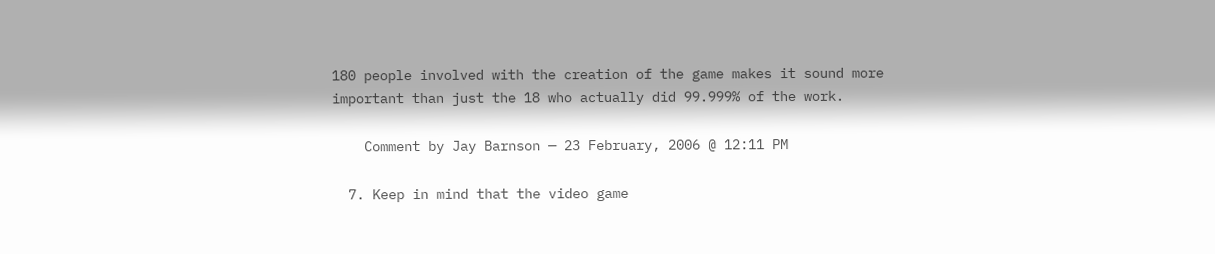180 people involved with the creation of the game makes it sound more important than just the 18 who actually did 99.999% of the work.

    Comment by Jay Barnson — 23 February, 2006 @ 12:11 PM

  7. Keep in mind that the video game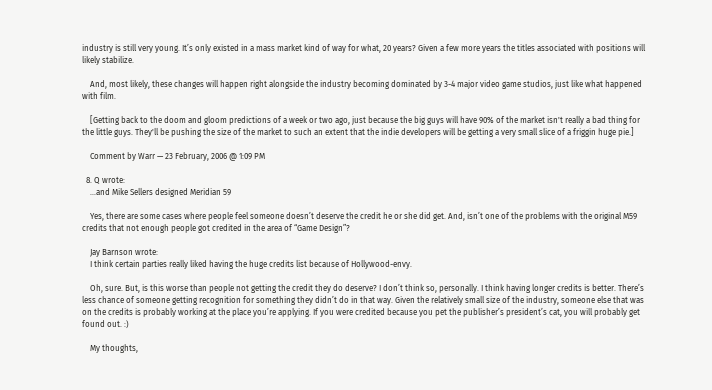industry is still very young. It’s only existed in a mass market kind of way for what, 20 years? Given a few more years the titles associated with positions will likely stabilize.

    And, most likely, these changes will happen right alongside the industry becoming dominated by 3-4 major video game studios, just like what happened with film.

    [Getting back to the doom and gloom predictions of a week or two ago, just because the big guys will have 90% of the market isn't really a bad thing for the little guys. They'll be pushing the size of the market to such an extent that the indie developers will be getting a very small slice of a friggin huge pie.]

    Comment by Warr — 23 February, 2006 @ 1:09 PM

  8. Q wrote:
    …and Mike Sellers designed Meridian 59

    Yes, there are some cases where people feel someone doesn’t deserve the credit he or she did get. And, isn’t one of the problems with the original M59 credits that not enough people got credited in the area of “Game Design”?

    Jay Barnson wrote:
    I think certain parties really liked having the huge credits list because of Hollywood-envy.

    Oh, sure. But, is this worse than people not getting the credit they do deserve? I don’t think so, personally. I think having longer credits is better. There’s less chance of someone getting recognition for something they didn’t do in that way. Given the relatively small size of the industry, someone else that was on the credits is probably working at the place you’re applying. If you were credited because you pet the publisher’s president’s cat, you will probably get found out. :)

    My thoughts,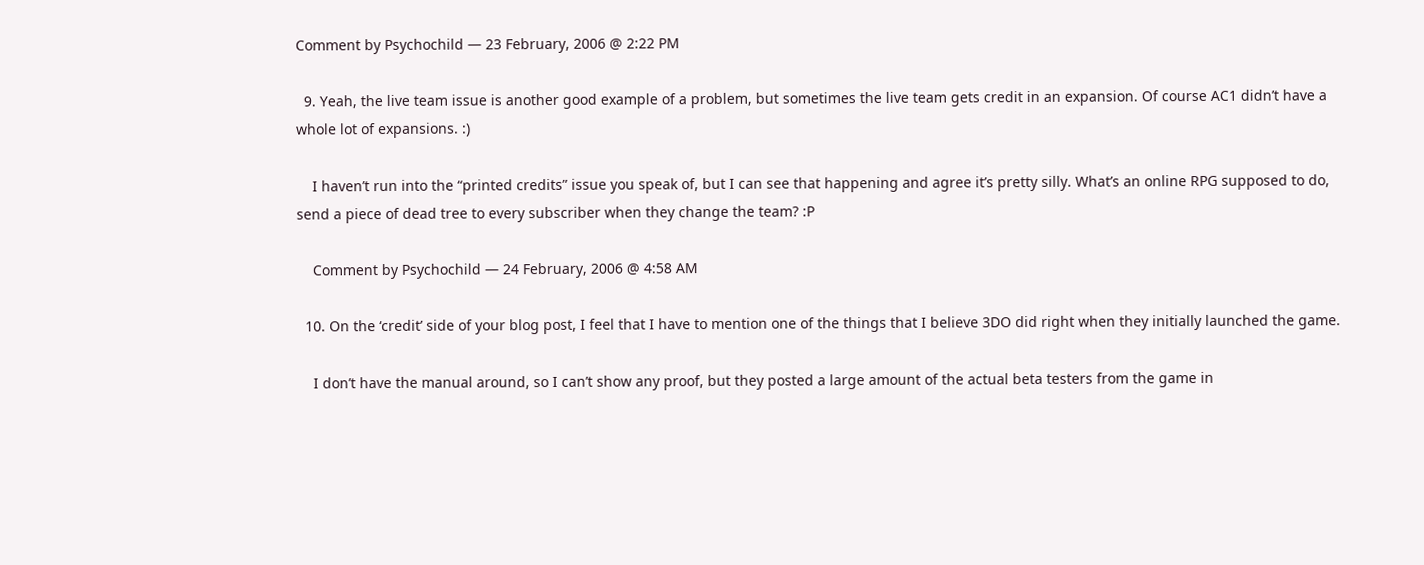Comment by Psychochild — 23 February, 2006 @ 2:22 PM

  9. Yeah, the live team issue is another good example of a problem, but sometimes the live team gets credit in an expansion. Of course AC1 didn’t have a whole lot of expansions. :)

    I haven’t run into the “printed credits” issue you speak of, but I can see that happening and agree it’s pretty silly. What’s an online RPG supposed to do, send a piece of dead tree to every subscriber when they change the team? :P

    Comment by Psychochild — 24 February, 2006 @ 4:58 AM

  10. On the ‘credit’ side of your blog post, I feel that I have to mention one of the things that I believe 3DO did right when they initially launched the game.

    I don’t have the manual around, so I can’t show any proof, but they posted a large amount of the actual beta testers from the game in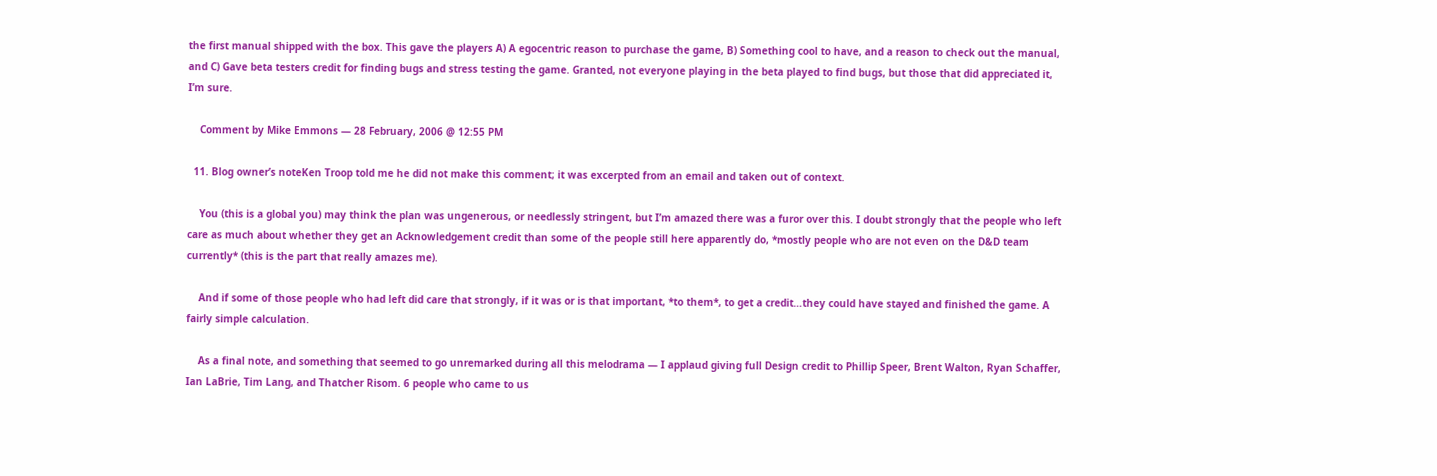the first manual shipped with the box. This gave the players A) A egocentric reason to purchase the game, B) Something cool to have, and a reason to check out the manual, and C) Gave beta testers credit for finding bugs and stress testing the game. Granted, not everyone playing in the beta played to find bugs, but those that did appreciated it, I’m sure.

    Comment by Mike Emmons — 28 February, 2006 @ 12:55 PM

  11. Blog owner’s noteKen Troop told me he did not make this comment; it was excerpted from an email and taken out of context.

    You (this is a global you) may think the plan was ungenerous, or needlessly stringent, but I’m amazed there was a furor over this. I doubt strongly that the people who left care as much about whether they get an Acknowledgement credit than some of the people still here apparently do, *mostly people who are not even on the D&D team currently* (this is the part that really amazes me).

    And if some of those people who had left did care that strongly, if it was or is that important, *to them*, to get a credit…they could have stayed and finished the game. A fairly simple calculation.

    As a final note, and something that seemed to go unremarked during all this melodrama — I applaud giving full Design credit to Phillip Speer, Brent Walton, Ryan Schaffer, Ian LaBrie, Tim Lang, and Thatcher Risom. 6 people who came to us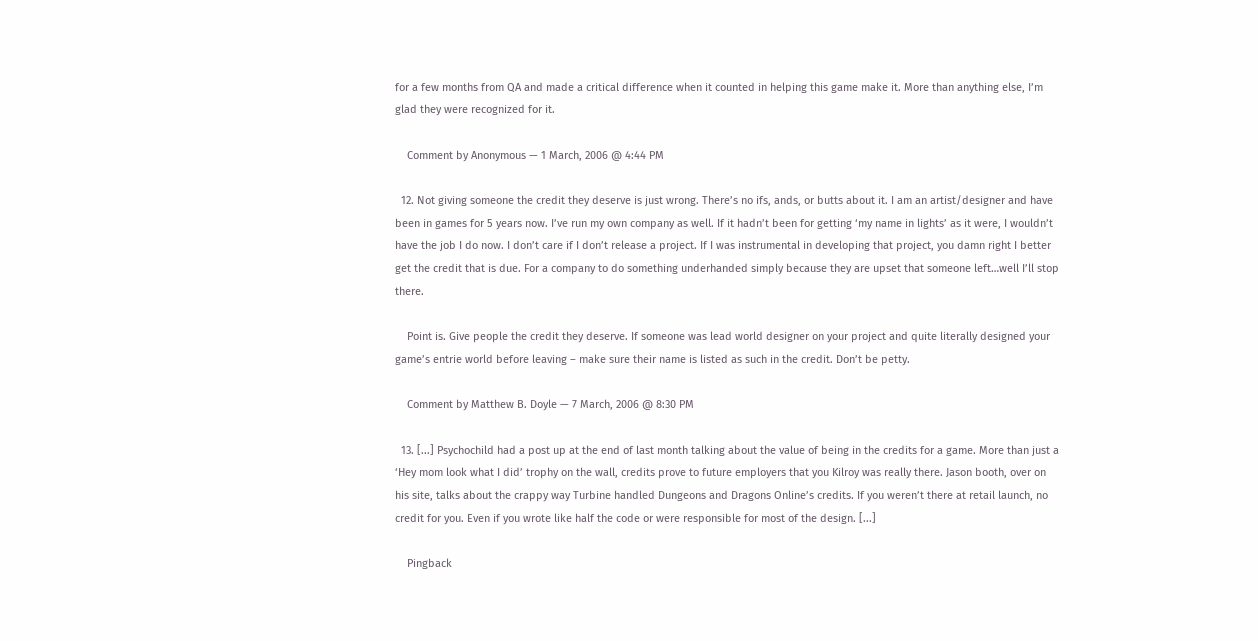for a few months from QA and made a critical difference when it counted in helping this game make it. More than anything else, I’m glad they were recognized for it.

    Comment by Anonymous — 1 March, 2006 @ 4:44 PM

  12. Not giving someone the credit they deserve is just wrong. There’s no ifs, ands, or butts about it. I am an artist/designer and have been in games for 5 years now. I’ve run my own company as well. If it hadn’t been for getting ‘my name in lights’ as it were, I wouldn’t have the job I do now. I don’t care if I don’t release a project. If I was instrumental in developing that project, you damn right I better get the credit that is due. For a company to do something underhanded simply because they are upset that someone left…well I’ll stop there.

    Point is. Give people the credit they deserve. If someone was lead world designer on your project and quite literally designed your game’s entrie world before leaving – make sure their name is listed as such in the credit. Don’t be petty.

    Comment by Matthew B. Doyle — 7 March, 2006 @ 8:30 PM

  13. [...] Psychochild had a post up at the end of last month talking about the value of being in the credits for a game. More than just a ‘Hey mom look what I did’ trophy on the wall, credits prove to future employers that you Kilroy was really there. Jason booth, over on his site, talks about the crappy way Turbine handled Dungeons and Dragons Online’s credits. If you weren’t there at retail launch, no credit for you. Even if you wrote like half the code or were responsible for most of the design. [...]

    Pingback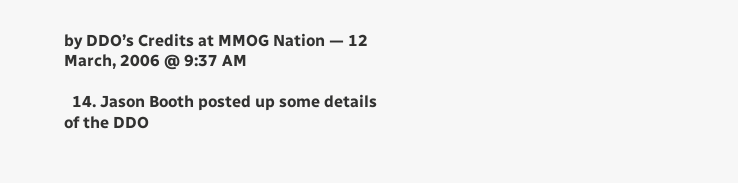by DDO’s Credits at MMOG Nation — 12 March, 2006 @ 9:37 AM

  14. Jason Booth posted up some details of the DDO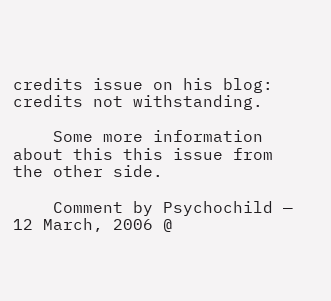credits issue on his blog: credits not withstanding.

    Some more information about this this issue from the other side.

    Comment by Psychochild — 12 March, 2006 @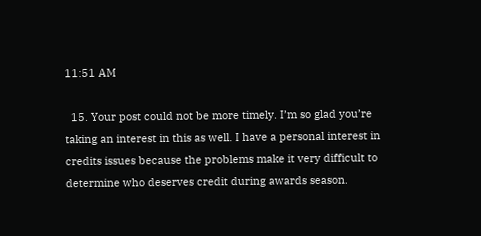11:51 AM

  15. Your post could not be more timely. I’m so glad you’re taking an interest in this as well. I have a personal interest in credits issues because the problems make it very difficult to determine who deserves credit during awards season.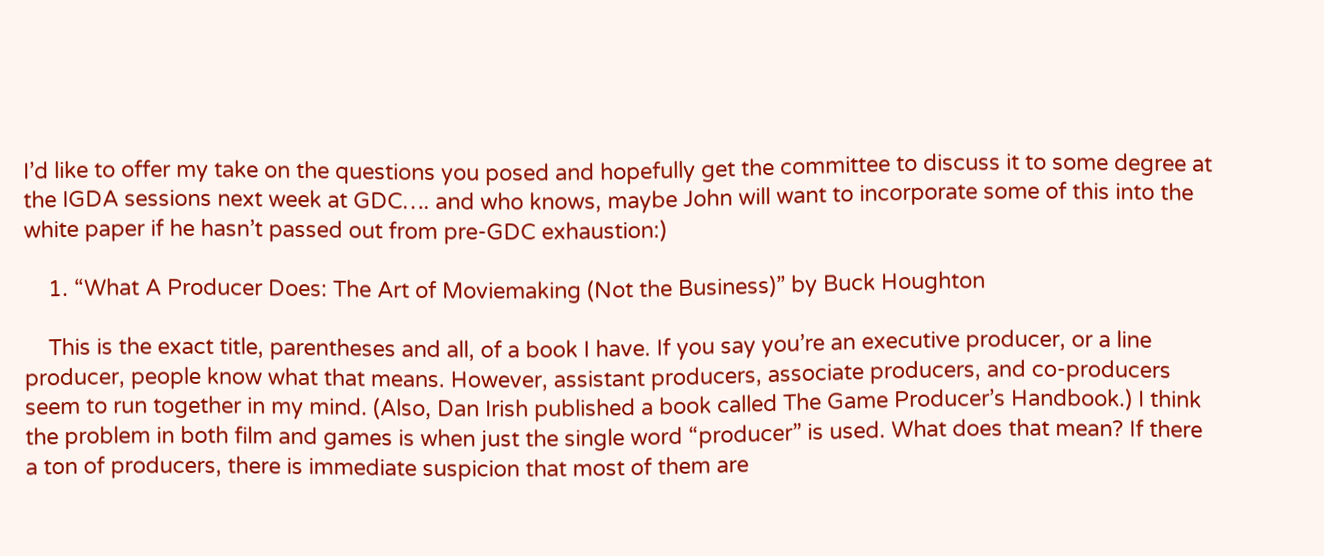I’d like to offer my take on the questions you posed and hopefully get the committee to discuss it to some degree at the IGDA sessions next week at GDC…. and who knows, maybe John will want to incorporate some of this into the white paper if he hasn’t passed out from pre-GDC exhaustion:)

    1. “What A Producer Does: The Art of Moviemaking (Not the Business)” by Buck Houghton

    This is the exact title, parentheses and all, of a book I have. If you say you’re an executive producer, or a line producer, people know what that means. However, assistant producers, associate producers, and co-producers seem to run together in my mind. (Also, Dan Irish published a book called The Game Producer’s Handbook.) I think the problem in both film and games is when just the single word “producer” is used. What does that mean? If there a ton of producers, there is immediate suspicion that most of them are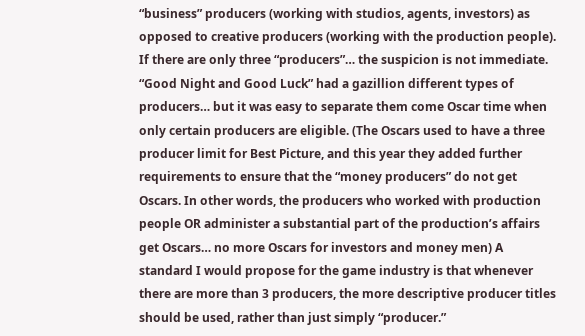“business” producers (working with studios, agents, investors) as opposed to creative producers (working with the production people). If there are only three “producers”… the suspicion is not immediate. “Good Night and Good Luck” had a gazillion different types of producers… but it was easy to separate them come Oscar time when only certain producers are eligible. (The Oscars used to have a three producer limit for Best Picture, and this year they added further requirements to ensure that the “money producers” do not get Oscars. In other words, the producers who worked with production people OR administer a substantial part of the production’s affairs get Oscars… no more Oscars for investors and money men) A standard I would propose for the game industry is that whenever there are more than 3 producers, the more descriptive producer titles should be used, rather than just simply “producer.”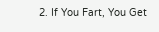2. If You Fart, You Get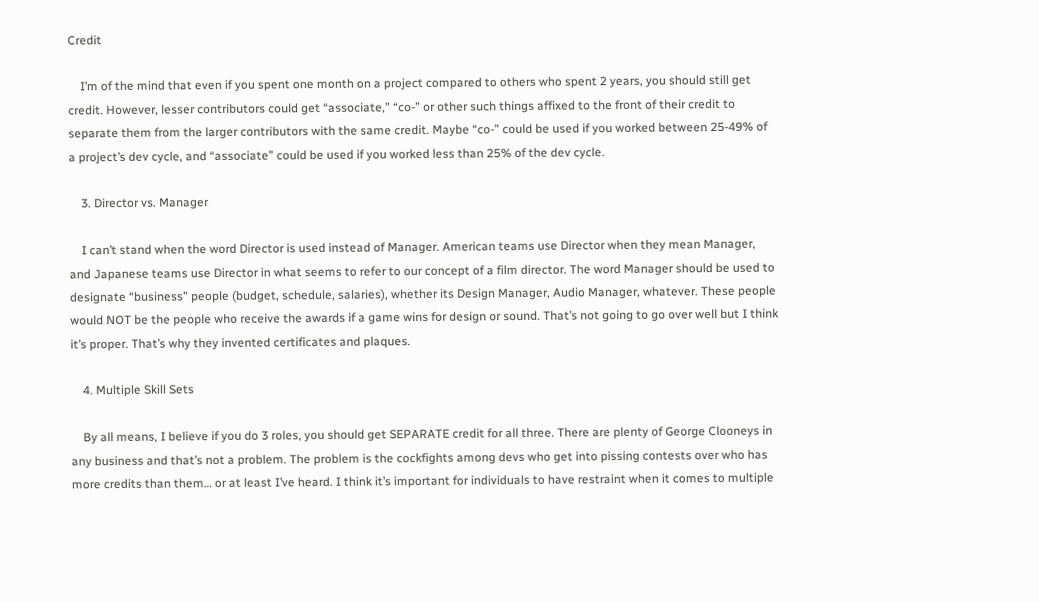Credit

    I’m of the mind that even if you spent one month on a project compared to others who spent 2 years, you should still get credit. However, lesser contributors could get “associate,” “co-” or other such things affixed to the front of their credit to separate them from the larger contributors with the same credit. Maybe “co-” could be used if you worked between 25-49% of a project’s dev cycle, and “associate” could be used if you worked less than 25% of the dev cycle.

    3. Director vs. Manager

    I can’t stand when the word Director is used instead of Manager. American teams use Director when they mean Manager, and Japanese teams use Director in what seems to refer to our concept of a film director. The word Manager should be used to designate “business” people (budget, schedule, salaries), whether its Design Manager, Audio Manager, whatever. These people would NOT be the people who receive the awards if a game wins for design or sound. That’s not going to go over well but I think it’s proper. That’s why they invented certificates and plaques.

    4. Multiple Skill Sets

    By all means, I believe if you do 3 roles, you should get SEPARATE credit for all three. There are plenty of George Clooneys in any business and that’s not a problem. The problem is the cockfights among devs who get into pissing contests over who has more credits than them… or at least I’ve heard. I think it’s important for individuals to have restraint when it comes to multiple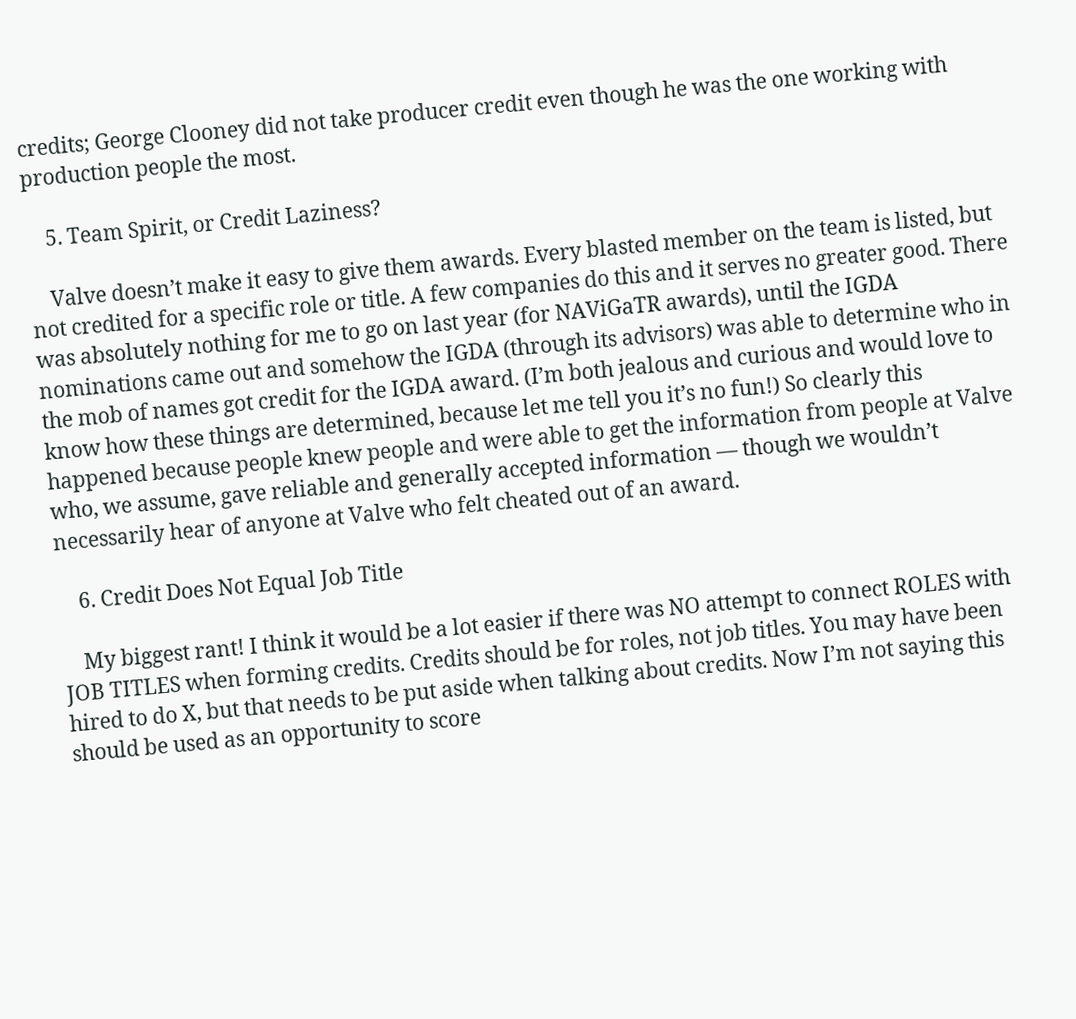credits; George Clooney did not take producer credit even though he was the one working with production people the most.

    5. Team Spirit, or Credit Laziness?

    Valve doesn’t make it easy to give them awards. Every blasted member on the team is listed, but not credited for a specific role or title. A few companies do this and it serves no greater good. There was absolutely nothing for me to go on last year (for NAViGaTR awards), until the IGDA nominations came out and somehow the IGDA (through its advisors) was able to determine who in the mob of names got credit for the IGDA award. (I’m both jealous and curious and would love to know how these things are determined, because let me tell you it’s no fun!) So clearly this happened because people knew people and were able to get the information from people at Valve who, we assume, gave reliable and generally accepted information — though we wouldn’t necessarily hear of anyone at Valve who felt cheated out of an award.

    6. Credit Does Not Equal Job Title

    My biggest rant! I think it would be a lot easier if there was NO attempt to connect ROLES with JOB TITLES when forming credits. Credits should be for roles, not job titles. You may have been hired to do X, but that needs to be put aside when talking about credits. Now I’m not saying this should be used as an opportunity to score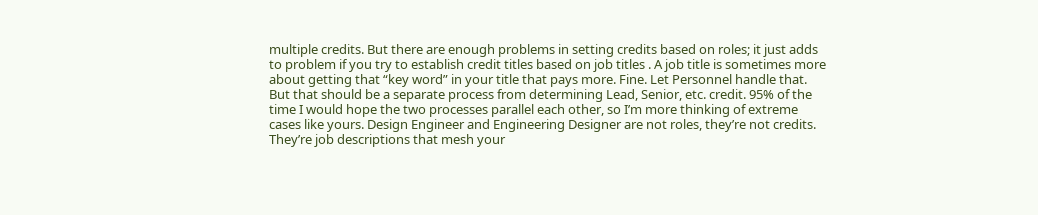multiple credits. But there are enough problems in setting credits based on roles; it just adds to problem if you try to establish credit titles based on job titles . A job title is sometimes more about getting that “key word” in your title that pays more. Fine. Let Personnel handle that. But that should be a separate process from determining Lead, Senior, etc. credit. 95% of the time I would hope the two processes parallel each other, so I’m more thinking of extreme cases like yours. Design Engineer and Engineering Designer are not roles, they’re not credits. They’re job descriptions that mesh your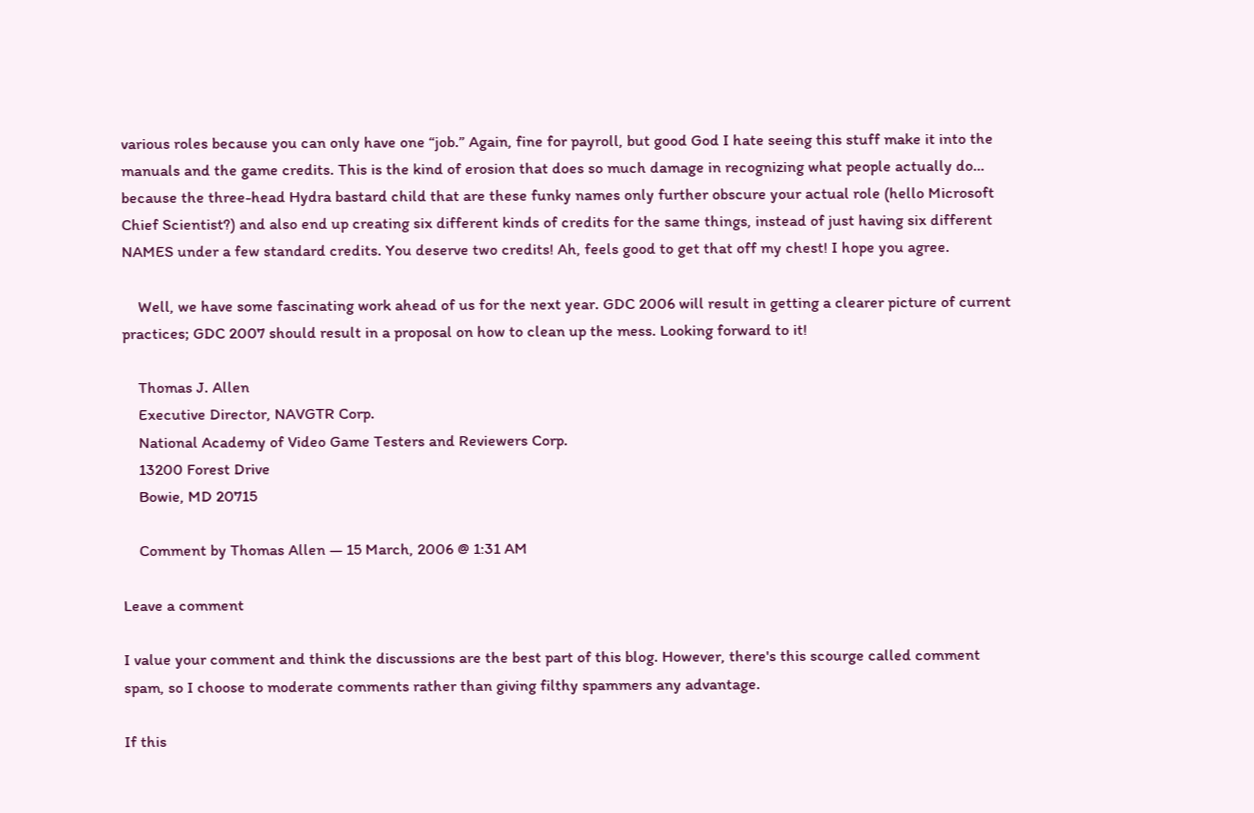various roles because you can only have one “job.” Again, fine for payroll, but good God I hate seeing this stuff make it into the manuals and the game credits. This is the kind of erosion that does so much damage in recognizing what people actually do… because the three-head Hydra bastard child that are these funky names only further obscure your actual role (hello Microsoft Chief Scientist?) and also end up creating six different kinds of credits for the same things, instead of just having six different NAMES under a few standard credits. You deserve two credits! Ah, feels good to get that off my chest! I hope you agree.

    Well, we have some fascinating work ahead of us for the next year. GDC 2006 will result in getting a clearer picture of current practices; GDC 2007 should result in a proposal on how to clean up the mess. Looking forward to it!

    Thomas J. Allen
    Executive Director, NAVGTR Corp.
    National Academy of Video Game Testers and Reviewers Corp.
    13200 Forest Drive
    Bowie, MD 20715

    Comment by Thomas Allen — 15 March, 2006 @ 1:31 AM

Leave a comment

I value your comment and think the discussions are the best part of this blog. However, there's this scourge called comment spam, so I choose to moderate comments rather than giving filthy spammers any advantage.

If this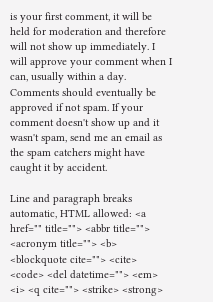is your first comment, it will be held for moderation and therefore will not show up immediately. I will approve your comment when I can, usually within a day. Comments should eventually be approved if not spam. If your comment doesn't show up and it wasn't spam, send me an email as the spam catchers might have caught it by accident.

Line and paragraph breaks automatic, HTML allowed: <a href="" title=""> <abbr title=""> <acronym title=""> <b> <blockquote cite=""> <cite> <code> <del datetime=""> <em> <i> <q cite=""> <strike> <strong>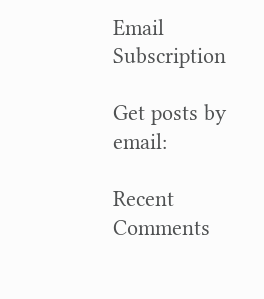Email Subscription

Get posts by email:

Recent Comments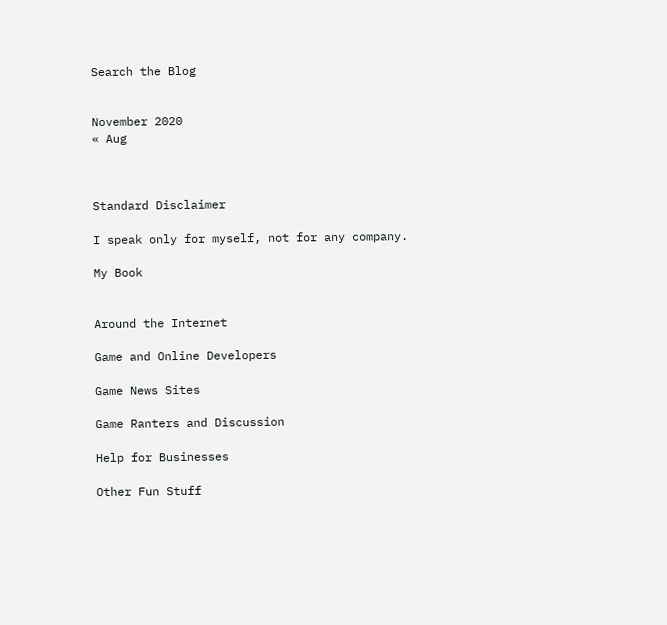Search the Blog


November 2020
« Aug



Standard Disclaimer

I speak only for myself, not for any company.

My Book


Around the Internet

Game and Online Developers

Game News Sites

Game Ranters and Discussion

Help for Businesses

Other Fun Stuff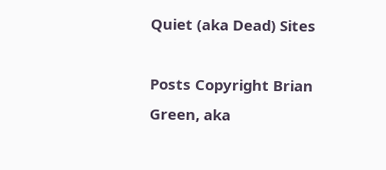Quiet (aka Dead) Sites

Posts Copyright Brian Green, aka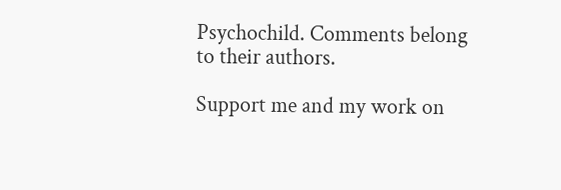Psychochild. Comments belong to their authors.

Support me and my work on